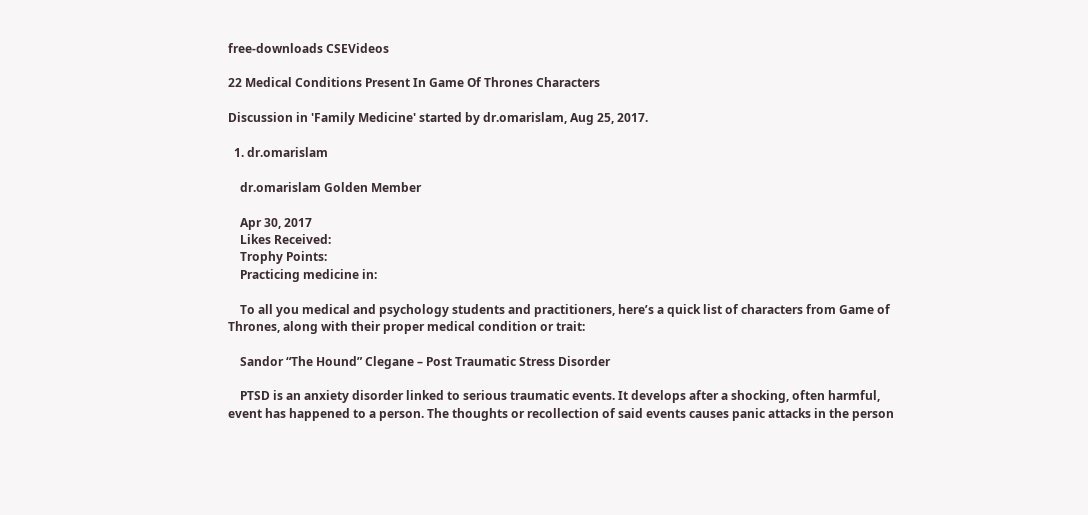free-downloads CSEVideos

22 Medical Conditions Present In Game Of Thrones Characters

Discussion in 'Family Medicine' started by dr.omarislam, Aug 25, 2017.

  1. dr.omarislam

    dr.omarislam Golden Member

    Apr 30, 2017
    Likes Received:
    Trophy Points:
    Practicing medicine in:

    To all you medical and psychology students and practitioners, here’s a quick list of characters from Game of Thrones, along with their proper medical condition or trait:

    Sandor “The Hound” Clegane – Post Traumatic Stress Disorder

    PTSD is an anxiety disorder linked to serious traumatic events. It develops after a shocking, often harmful, event has happened to a person. The thoughts or recollection of said events causes panic attacks in the person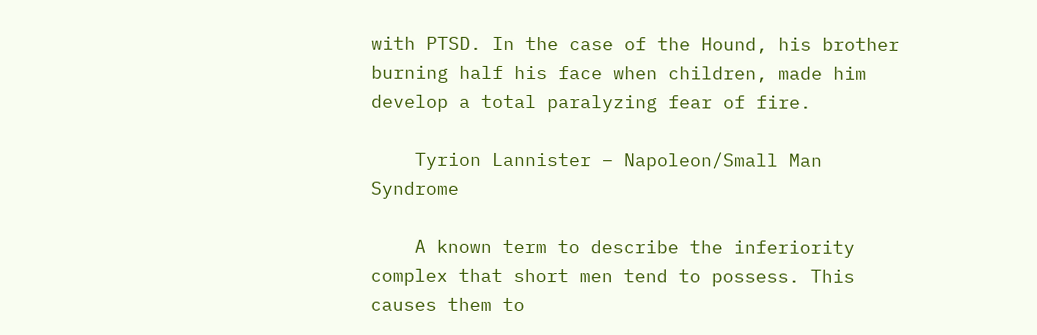with PTSD. In the case of the Hound, his brother burning half his face when children, made him develop a total paralyzing fear of fire.

    Tyrion Lannister – Napoleon/Small Man Syndrome

    A known term to describe the inferiority complex that short men tend to possess. This causes them to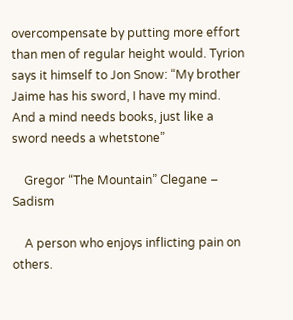overcompensate by putting more effort than men of regular height would. Tyrion says it himself to Jon Snow: “My brother Jaime has his sword, I have my mind. And a mind needs books, just like a sword needs a whetstone”

    Gregor “The Mountain” Clegane – Sadism

    A person who enjoys inflicting pain on others.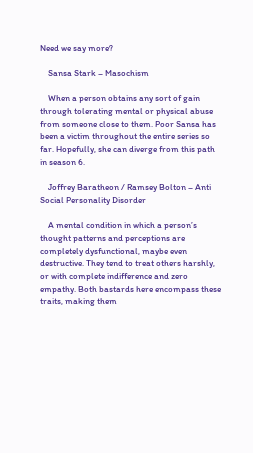Need we say more?

    Sansa Stark – Masochism

    When a person obtains any sort of gain through tolerating mental or physical abuse from someone close to them. Poor Sansa has been a victim throughout the entire series so far. Hopefully, she can diverge from this path in season 6.

    Joffrey Baratheon / Ramsey Bolton – Anti Social Personality Disorder

    A mental condition in which a person’s thought patterns and perceptions are completely dysfunctional, maybe even destructive. They tend to treat others harshly, or with complete indifference and zero empathy. Both bastards here encompass these traits, making them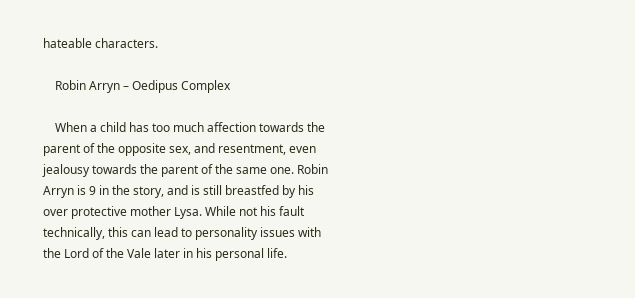hateable characters.

    Robin Arryn – Oedipus Complex

    When a child has too much affection towards the parent of the opposite sex, and resentment, even jealousy towards the parent of the same one. Robin Arryn is 9 in the story, and is still breastfed by his over protective mother Lysa. While not his fault technically, this can lead to personality issues with the Lord of the Vale later in his personal life.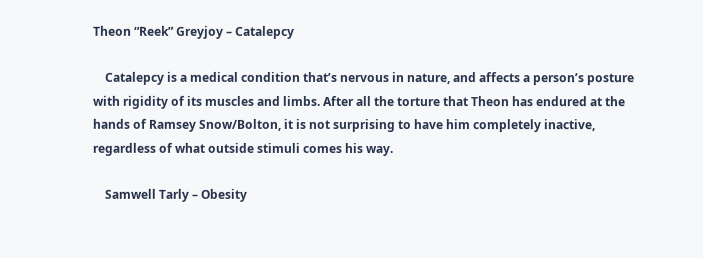Theon “Reek” Greyjoy – Catalepcy

    Catalepcy is a medical condition that’s nervous in nature, and affects a person’s posture with rigidity of its muscles and limbs. After all the torture that Theon has endured at the hands of Ramsey Snow/Bolton, it is not surprising to have him completely inactive, regardless of what outside stimuli comes his way.

    Samwell Tarly – Obesity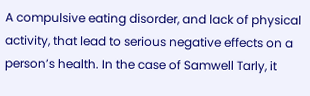A compulsive eating disorder, and lack of physical activity, that lead to serious negative effects on a person’s health. In the case of Samwell Tarly, it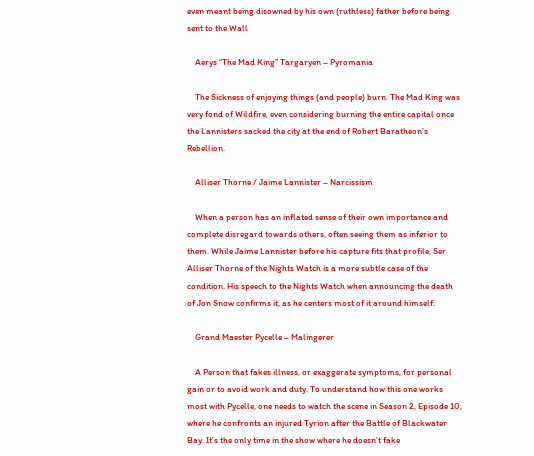even meant being disowned by his own (ruthless) father before being sent to the Wall

    Aerys “The Mad King” Targaryen – Pyromania

    The Sickness of enjoying things (and people) burn. The Mad King was very fond of Wildfire, even considering burning the entire capital once the Lannisters sacked the city at the end of Robert Baratheon’s Rebellion.

    Alliser Thorne / Jaime Lannister – Narcissism

    When a person has an inflated sense of their own importance and complete disregard towards others, often seeing them as inferior to them. While Jaime Lannister before his capture fits that profile, Ser Alliser Thorne of the Nights Watch is a more subtle case of the condition. His speech to the Nights Watch when announcing the death of Jon Snow confirms it, as he centers most of it around himself.

    Grand Maester Pycelle – Malingerer

    A Person that fakes illness, or exaggerate symptoms, for personal gain or to avoid work and duty. To understand how this one works most with Pycelle, one needs to watch the scene in Season 2, Episode 10, where he confronts an injured Tyrion after the Battle of Blackwater Bay. It’s the only time in the show where he doesn’t fake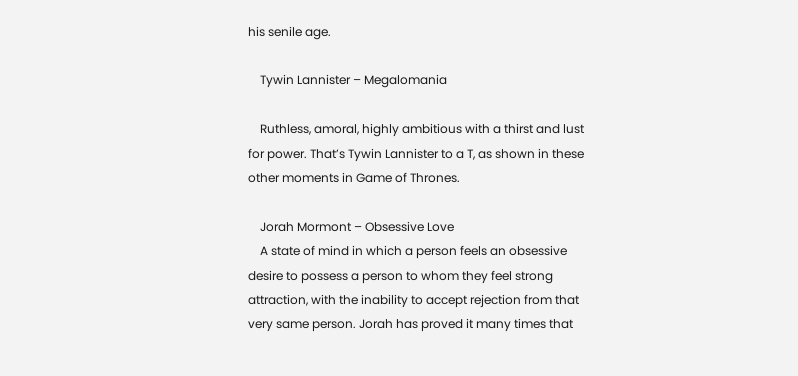his senile age.

    Tywin Lannister – Megalomania

    Ruthless, amoral, highly ambitious with a thirst and lust for power. That’s Tywin Lannister to a T, as shown in these other moments in Game of Thrones.

    Jorah Mormont – Obsessive Love
    A state of mind in which a person feels an obsessive desire to possess a person to whom they feel strong attraction, with the inability to accept rejection from that very same person. Jorah has proved it many times that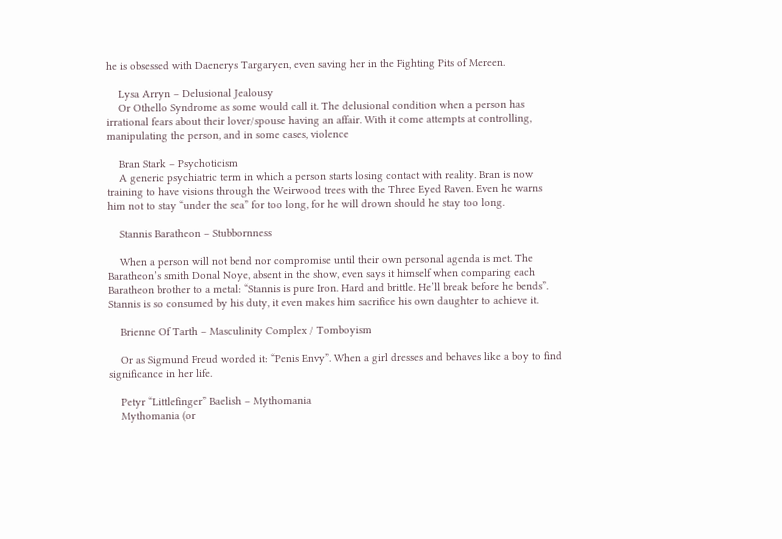he is obsessed with Daenerys Targaryen, even saving her in the Fighting Pits of Mereen.

    Lysa Arryn – Delusional Jealousy
    Or Othello Syndrome as some would call it. The delusional condition when a person has irrational fears about their lover/spouse having an affair. With it come attempts at controlling, manipulating the person, and in some cases, violence

    Bran Stark – Psychoticism
    A generic psychiatric term in which a person starts losing contact with reality. Bran is now training to have visions through the Weirwood trees with the Three Eyed Raven. Even he warns him not to stay “under the sea” for too long, for he will drown should he stay too long.

    Stannis Baratheon – Stubbornness

    When a person will not bend nor compromise until their own personal agenda is met. The Baratheon’s smith Donal Noye, absent in the show, even says it himself when comparing each Baratheon brother to a metal: “Stannis is pure Iron. Hard and brittle. He’ll break before he bends”. Stannis is so consumed by his duty, it even makes him sacrifice his own daughter to achieve it.

    Brienne Of Tarth – Masculinity Complex / Tomboyism

    Or as Sigmund Freud worded it: “Penis Envy”. When a girl dresses and behaves like a boy to find significance in her life.

    Petyr “Littlefinger” Baelish – Mythomania
    Mythomania (or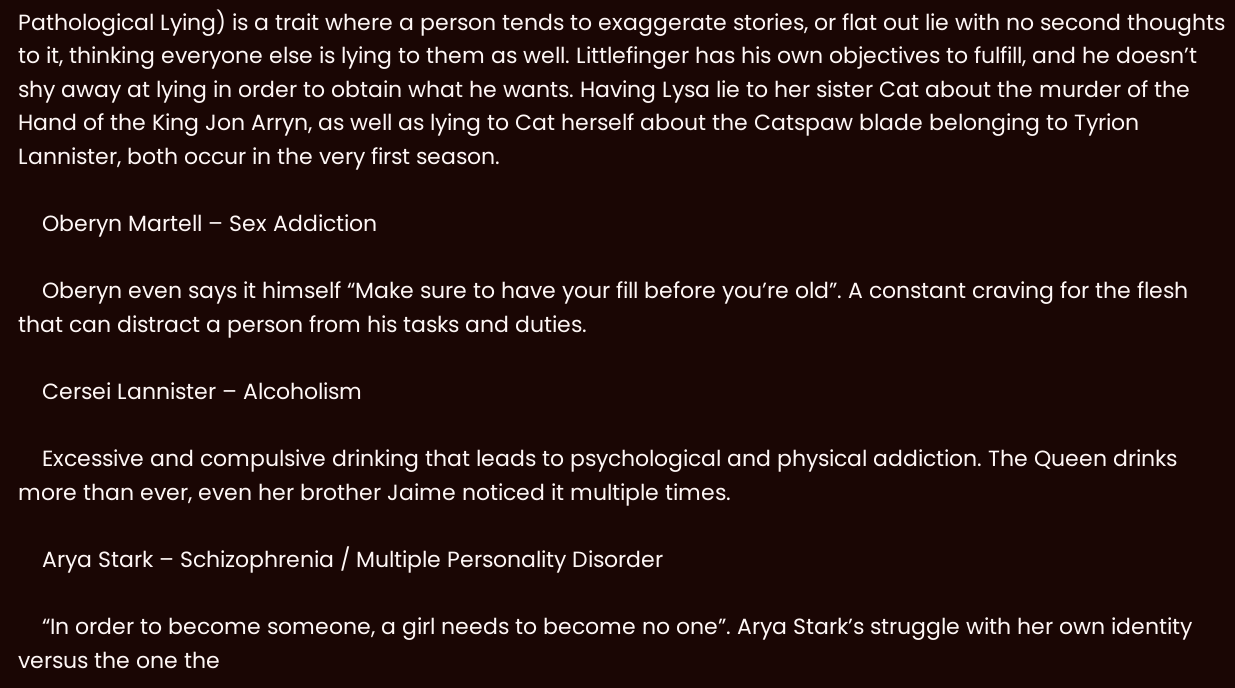Pathological Lying) is a trait where a person tends to exaggerate stories, or flat out lie with no second thoughts to it, thinking everyone else is lying to them as well. Littlefinger has his own objectives to fulfill, and he doesn’t shy away at lying in order to obtain what he wants. Having Lysa lie to her sister Cat about the murder of the Hand of the King Jon Arryn, as well as lying to Cat herself about the Catspaw blade belonging to Tyrion Lannister, both occur in the very first season.

    Oberyn Martell – Sex Addiction

    Oberyn even says it himself “Make sure to have your fill before you’re old”. A constant craving for the flesh that can distract a person from his tasks and duties.

    Cersei Lannister – Alcoholism

    Excessive and compulsive drinking that leads to psychological and physical addiction. The Queen drinks more than ever, even her brother Jaime noticed it multiple times.

    Arya Stark – Schizophrenia / Multiple Personality Disorder

    “In order to become someone, a girl needs to become no one”. Arya Stark’s struggle with her own identity versus the one the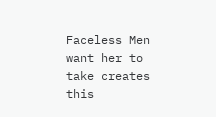Faceless Men want her to take creates this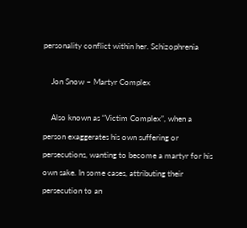personality conflict within her. Schizophrenia

    Jon Snow – Martyr Complex

    Also known as “Victim Complex”, when a person exaggerates his own suffering or persecutions, wanting to become a martyr for his own sake. In some cases, attributing their persecution to an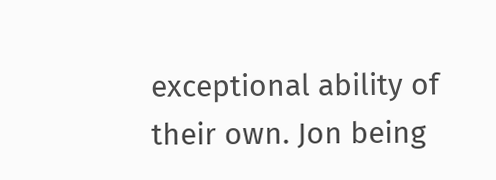exceptional ability of their own. Jon being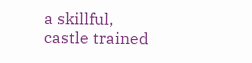a skillful, castle trained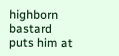highborn bastard puts him at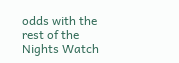odds with the rest of the Nights Watch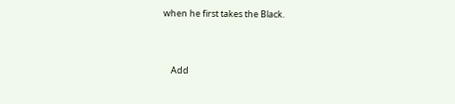when he first takes the Black.



    Add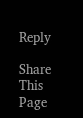Reply

Share This Page